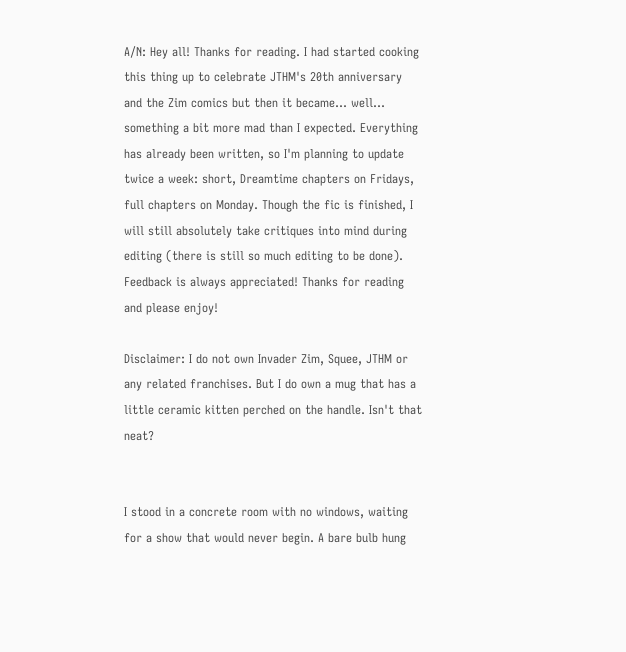A/N: Hey all! Thanks for reading. I had started cooking this thing up to celebrate JTHM's 20th anniversary and the Zim comics but then it became… well… something a bit more mad than I expected. Everything has already been written, so I'm planning to update twice a week: short, Dreamtime chapters on Fridays, full chapters on Monday. Though the fic is finished, I will still absolutely take critiques into mind during editing (there is still so much editing to be done). Feedback is always appreciated! Thanks for reading and please enjoy!

Disclaimer: I do not own Invader Zim, Squee, JTHM or any related franchises. But I do own a mug that has a little ceramic kitten perched on the handle. Isn't that neat?


I stood in a concrete room with no windows, waiting for a show that would never begin. A bare bulb hung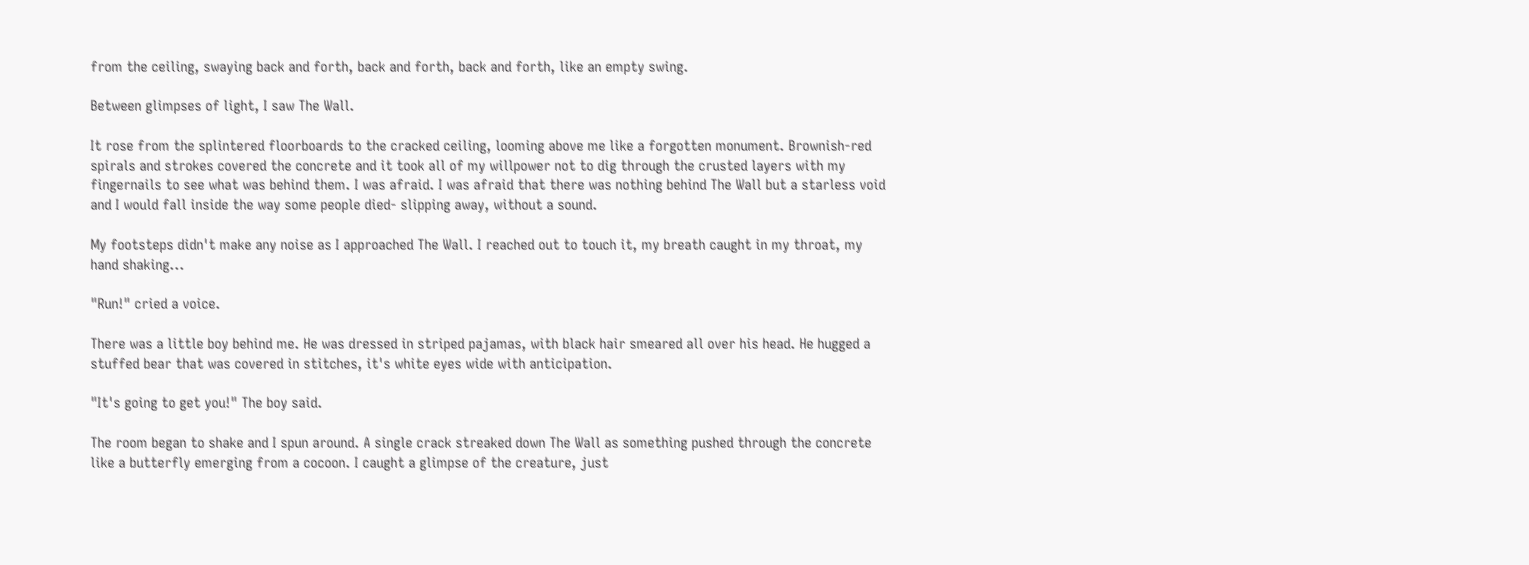from the ceiling, swaying back and forth, back and forth, back and forth, like an empty swing.

Between glimpses of light, I saw The Wall.

It rose from the splintered floorboards to the cracked ceiling, looming above me like a forgotten monument. Brownish-red spirals and strokes covered the concrete and it took all of my willpower not to dig through the crusted layers with my fingernails to see what was behind them. I was afraid. I was afraid that there was nothing behind The Wall but a starless void and I would fall inside the way some people died- slipping away, without a sound.

My footsteps didn't make any noise as I approached The Wall. I reached out to touch it, my breath caught in my throat, my hand shaking...

"Run!" cried a voice.

There was a little boy behind me. He was dressed in striped pajamas, with black hair smeared all over his head. He hugged a stuffed bear that was covered in stitches, it's white eyes wide with anticipation.

"It's going to get you!" The boy said.

The room began to shake and I spun around. A single crack streaked down The Wall as something pushed through the concrete like a butterfly emerging from a cocoon. I caught a glimpse of the creature, just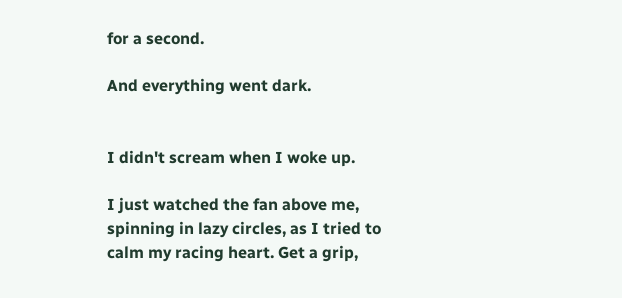for a second.

And everything went dark.


I didn't scream when I woke up.

I just watched the fan above me, spinning in lazy circles, as I tried to calm my racing heart. Get a grip,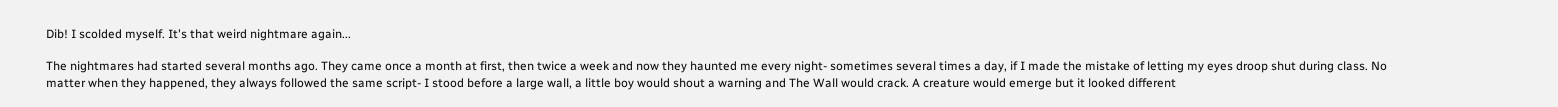Dib! I scolded myself. It's that weird nightmare again...

The nightmares had started several months ago. They came once a month at first, then twice a week and now they haunted me every night- sometimes several times a day, if I made the mistake of letting my eyes droop shut during class. No matter when they happened, they always followed the same script- I stood before a large wall, a little boy would shout a warning and The Wall would crack. A creature would emerge but it looked different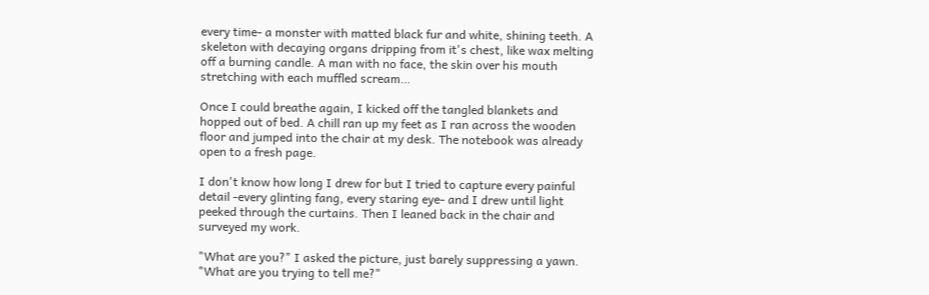every time- a monster with matted black fur and white, shining teeth. A skeleton with decaying organs dripping from it's chest, like wax melting off a burning candle. A man with no face, the skin over his mouth stretching with each muffled scream…

Once I could breathe again, I kicked off the tangled blankets and hopped out of bed. A chill ran up my feet as I ran across the wooden floor and jumped into the chair at my desk. The notebook was already open to a fresh page.

I don't know how long I drew for but I tried to capture every painful detail -every glinting fang, every staring eye- and I drew until light peeked through the curtains. Then I leaned back in the chair and surveyed my work.

"What are you?" I asked the picture, just barely suppressing a yawn. "What are you trying to tell me?"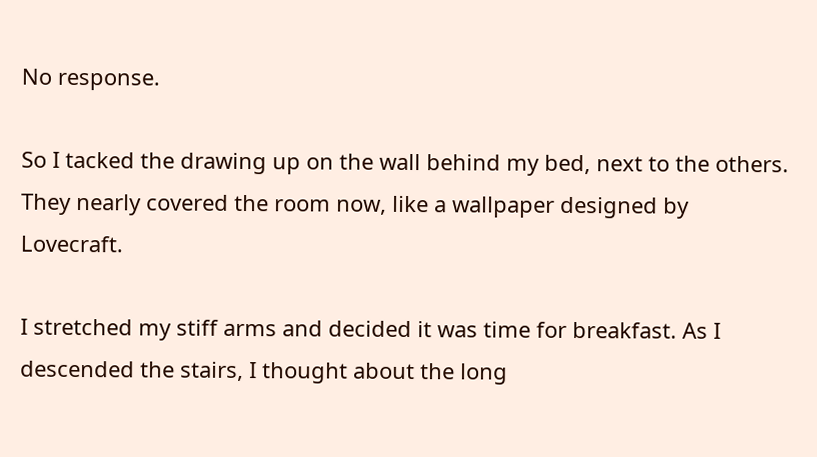No response.

So I tacked the drawing up on the wall behind my bed, next to the others. They nearly covered the room now, like a wallpaper designed by Lovecraft.

I stretched my stiff arms and decided it was time for breakfast. As I descended the stairs, I thought about the long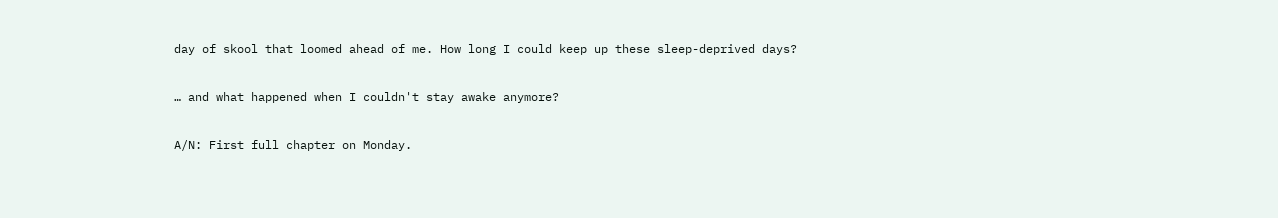day of skool that loomed ahead of me. How long I could keep up these sleep-deprived days?

… and what happened when I couldn't stay awake anymore?

A/N: First full chapter on Monday.